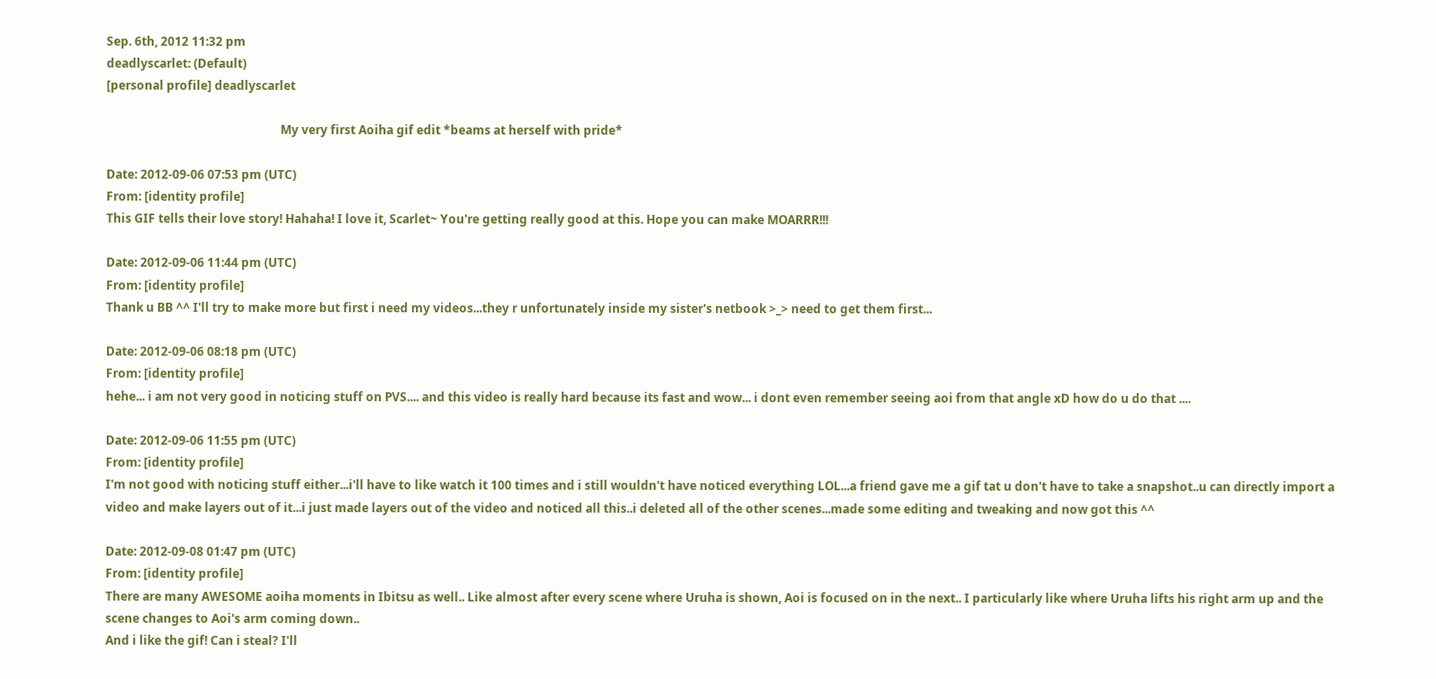Sep. 6th, 2012 11:32 pm
deadlyscarlet: (Default)
[personal profile] deadlyscarlet

                                                          My very first Aoiha gif edit *beams at herself with pride*

Date: 2012-09-06 07:53 pm (UTC)
From: [identity profile]
This GIF tells their love story! Hahaha! I love it, Scarlet~ You're getting really good at this. Hope you can make MOARRR!!!

Date: 2012-09-06 11:44 pm (UTC)
From: [identity profile]
Thank u BB ^^ I'll try to make more but first i need my videos...they r unfortunately inside my sister's netbook >_> need to get them first...

Date: 2012-09-06 08:18 pm (UTC)
From: [identity profile]
hehe... i am not very good in noticing stuff on PVS.... and this video is really hard because its fast and wow... i dont even remember seeing aoi from that angle xD how do u do that ....

Date: 2012-09-06 11:55 pm (UTC)
From: [identity profile]
I'm not good with noticing stuff either...i'll have to like watch it 100 times and i still wouldn't have noticed everything LOL...a friend gave me a gif tat u don't have to take a snapshot..u can directly import a video and make layers out of it...i just made layers out of the video and noticed all this..i deleted all of the other scenes...made some editing and tweaking and now got this ^^

Date: 2012-09-08 01:47 pm (UTC)
From: [identity profile]
There are many AWESOME aoiha moments in Ibitsu as well.. Like almost after every scene where Uruha is shown, Aoi is focused on in the next.. I particularly like where Uruha lifts his right arm up and the scene changes to Aoi's arm coming down..
And i like the gif! Can i steal? I'll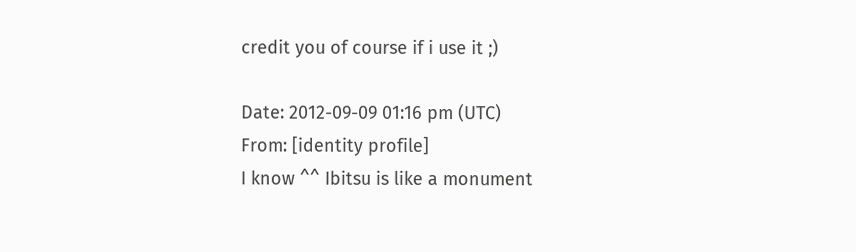credit you of course if i use it ;)

Date: 2012-09-09 01:16 pm (UTC)
From: [identity profile]
I know ^^ Ibitsu is like a monument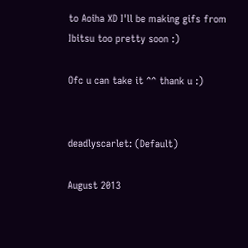to Aoiha XD I'll be making gifs from Ibitsu too pretty soon :)

Ofc u can take it ^^ thank u :)


deadlyscarlet: (Default)

August 2013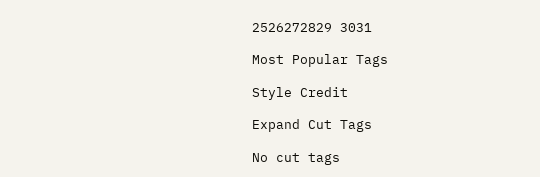2526272829 3031

Most Popular Tags

Style Credit

Expand Cut Tags

No cut tags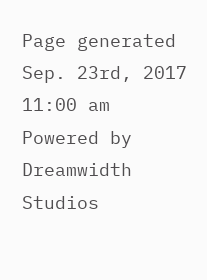Page generated Sep. 23rd, 2017 11:00 am
Powered by Dreamwidth Studios